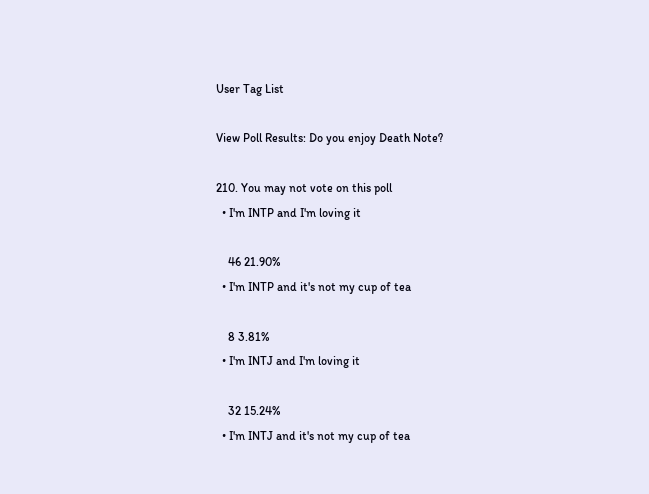User Tag List

View Poll Results: Do you enjoy Death Note?

210. You may not vote on this poll
  • I'm INTP and I'm loving it

    46 21.90%
  • I'm INTP and it's not my cup of tea

    8 3.81%
  • I'm INTJ and I'm loving it

    32 15.24%
  • I'm INTJ and it's not my cup of tea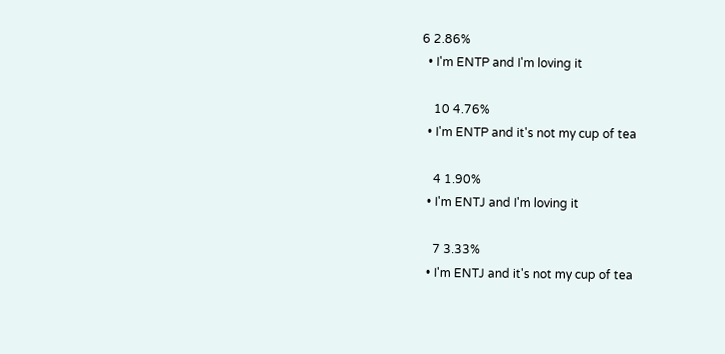6 2.86%
  • I'm ENTP and I'm loving it

    10 4.76%
  • I'm ENTP and it's not my cup of tea

    4 1.90%
  • I'm ENTJ and I'm loving it

    7 3.33%
  • I'm ENTJ and it's not my cup of tea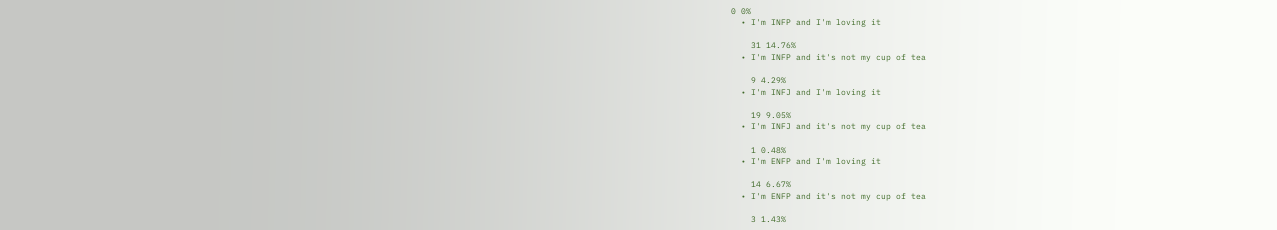0 0%
  • I'm INFP and I'm loving it

    31 14.76%
  • I'm INFP and it's not my cup of tea

    9 4.29%
  • I'm INFJ and I'm loving it

    19 9.05%
  • I'm INFJ and it's not my cup of tea

    1 0.48%
  • I'm ENFP and I'm loving it

    14 6.67%
  • I'm ENFP and it's not my cup of tea

    3 1.43%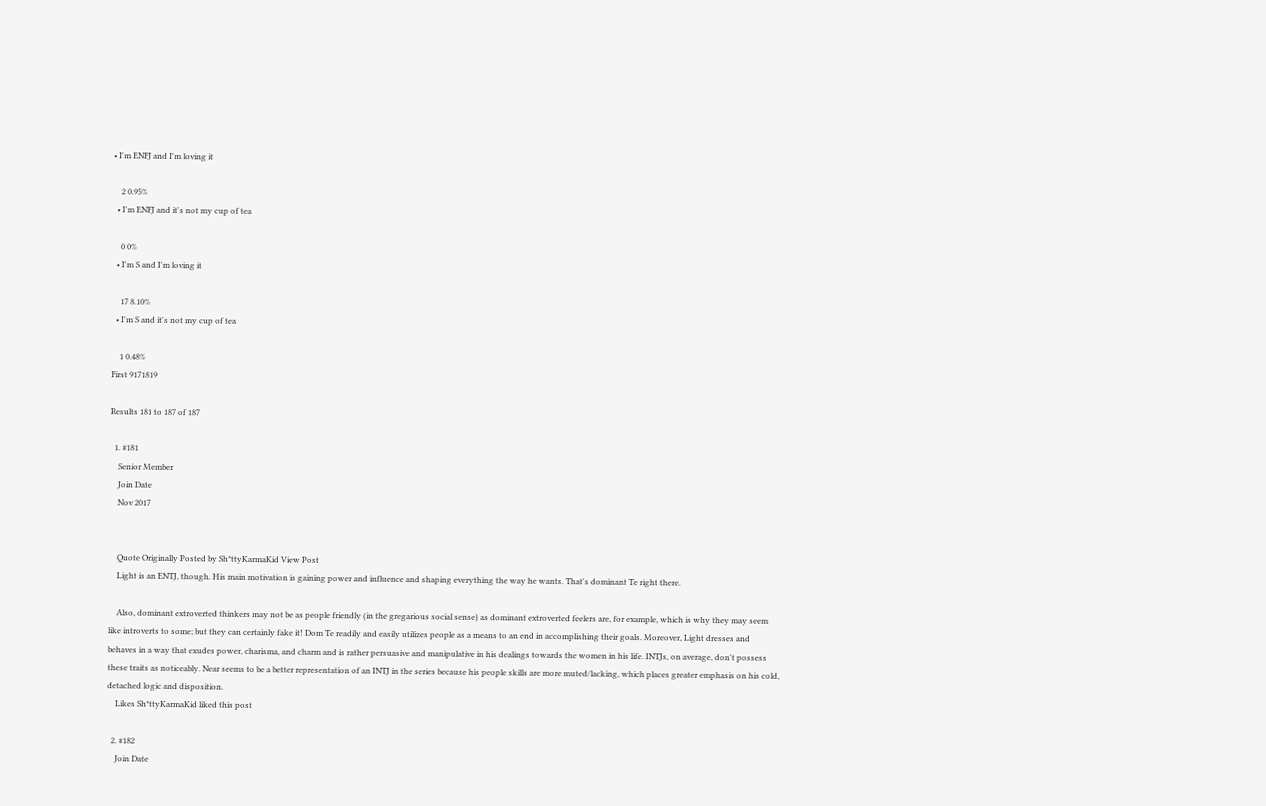• I'm ENFJ and I'm loving it

    2 0.95%
  • I'm ENFJ and it's not my cup of tea

    0 0%
  • I'm S and I'm loving it

    17 8.10%
  • I'm S and it's not my cup of tea

    1 0.48%
First 9171819

Results 181 to 187 of 187

  1. #181
    Senior Member
    Join Date
    Nov 2017


    Quote Originally Posted by Sh*ttyKarmaKid View Post
    Light is an ENTJ, though. His main motivation is gaining power and influence and shaping everything the way he wants. That's dominant Te right there.

    Also, dominant extroverted thinkers may not be as people friendly (in the gregarious social sense) as dominant extroverted feelers are, for example, which is why they may seem like introverts to some; but they can certainly fake it! Dom Te readily and easily utilizes people as a means to an end in accomplishing their goals. Moreover, Light dresses and behaves in a way that exudes power, charisma, and charm and is rather persuasive and manipulative in his dealings towards the women in his life. INTJs, on average, don't possess these traits as noticeably. Near seems to be a better representation of an INTJ in the series because his people skills are more muted/lacking, which places greater emphasis on his cold, detached logic and disposition.
    Likes Sh*ttyKarmaKid liked this post

  2. #182
    Join Date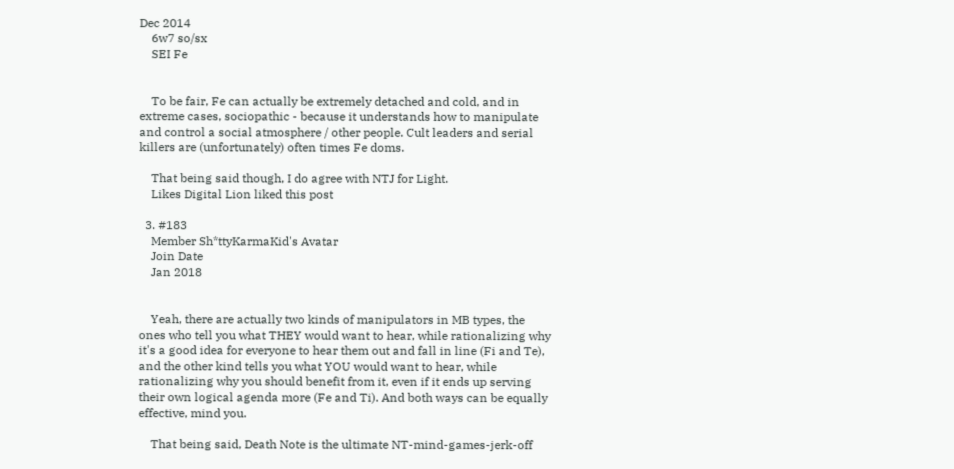Dec 2014
    6w7 so/sx
    SEI Fe


    To be fair, Fe can actually be extremely detached and cold, and in extreme cases, sociopathic - because it understands how to manipulate and control a social atmosphere / other people. Cult leaders and serial killers are (unfortunately) often times Fe doms.

    That being said though, I do agree with NTJ for Light.
    Likes Digital Lion liked this post

  3. #183
    Member Sh*ttyKarmaKid's Avatar
    Join Date
    Jan 2018


    Yeah, there are actually two kinds of manipulators in MB types, the ones who tell you what THEY would want to hear, while rationalizing why it's a good idea for everyone to hear them out and fall in line (Fi and Te), and the other kind tells you what YOU would want to hear, while rationalizing why you should benefit from it, even if it ends up serving their own logical agenda more (Fe and Ti). And both ways can be equally effective, mind you.

    That being said, Death Note is the ultimate NT-mind-games-jerk-off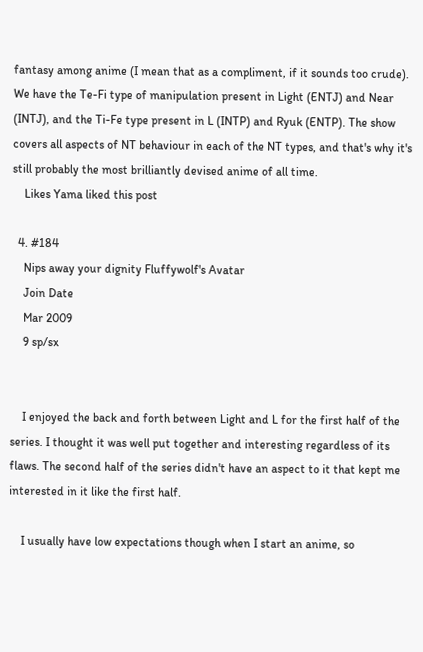fantasy among anime (I mean that as a compliment, if it sounds too crude). We have the Te-Fi type of manipulation present in Light (ENTJ) and Near (INTJ), and the Ti-Fe type present in L (INTP) and Ryuk (ENTP). The show covers all aspects of NT behaviour in each of the NT types, and that's why it's still probably the most brilliantly devised anime of all time.
    Likes Yama liked this post

  4. #184
    Nips away your dignity Fluffywolf's Avatar
    Join Date
    Mar 2009
    9 sp/sx


    I enjoyed the back and forth between Light and L for the first half of the series. I thought it was well put together and interesting regardless of its flaws. The second half of the series didn't have an aspect to it that kept me interested in it like the first half.

    I usually have low expectations though when I start an anime, so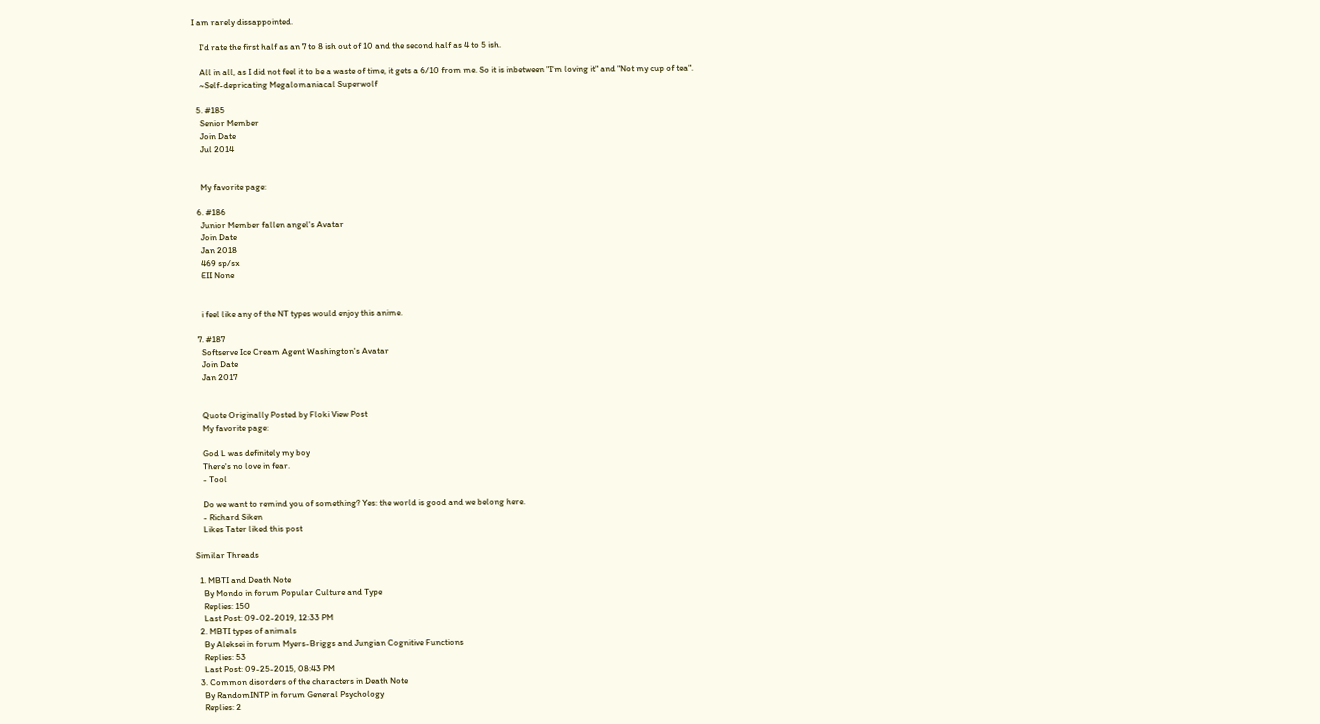I am rarely dissappointed.

    I'd rate the first half as an 7 to 8 ish out of 10 and the second half as 4 to 5 ish.

    All in all, as I did not feel it to be a waste of time, it gets a 6/10 from me. So it is inbetween "I'm loving it" and "Not my cup of tea".
    ~Self-depricating Megalomaniacal Superwolf

  5. #185
    Senior Member
    Join Date
    Jul 2014


    My favorite page:

  6. #186
    Junior Member fallen angel's Avatar
    Join Date
    Jan 2018
    469 sp/sx
    EII None


    i feel like any of the NT types would enjoy this anime.

  7. #187
    Softserve Ice Cream Agent Washington's Avatar
    Join Date
    Jan 2017


    Quote Originally Posted by Floki View Post
    My favorite page:

    God L was definitely my boy
    There's no love in fear.
    - Tool

    Do we want to remind you of something? Yes: the world is good and we belong here.
    - Richard Siken
    Likes Tater liked this post

Similar Threads

  1. MBTI and Death Note
    By Mondo in forum Popular Culture and Type
    Replies: 150
    Last Post: 09-02-2019, 12:33 PM
  2. MBTI types of animals
    By Aleksei in forum Myers-Briggs and Jungian Cognitive Functions
    Replies: 53
    Last Post: 09-25-2015, 08:43 PM
  3. Common disorders of the characters in Death Note
    By RandomINTP in forum General Psychology
    Replies: 2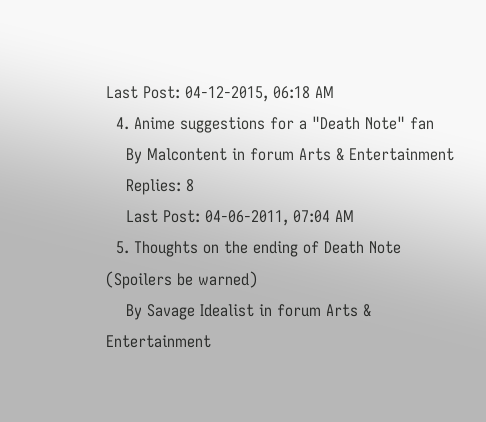Last Post: 04-12-2015, 06:18 AM
  4. Anime suggestions for a "Death Note" fan
    By Malcontent in forum Arts & Entertainment
    Replies: 8
    Last Post: 04-06-2011, 07:04 AM
  5. Thoughts on the ending of Death Note (Spoilers be warned)
    By Savage Idealist in forum Arts & Entertainment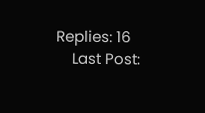Replies: 16
    Last Post: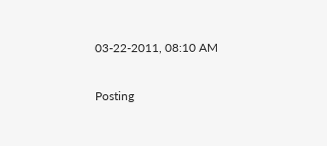03-22-2011, 08:10 AM

Posting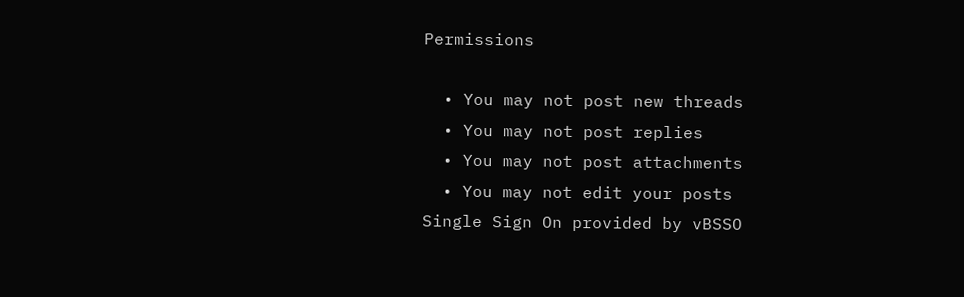Permissions

  • You may not post new threads
  • You may not post replies
  • You may not post attachments
  • You may not edit your posts
Single Sign On provided by vBSSO